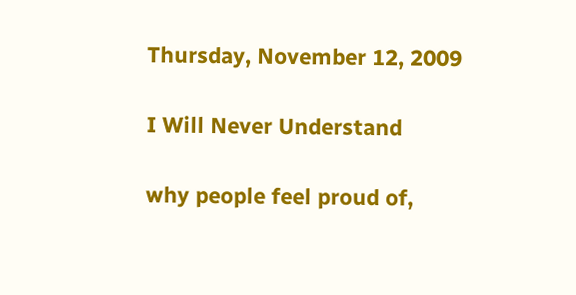Thursday, November 12, 2009

I Will Never Understand

why people feel proud of,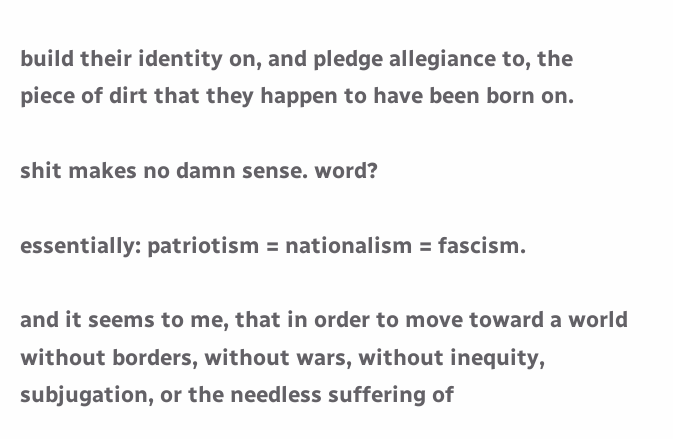build their identity on, and pledge allegiance to, the piece of dirt that they happen to have been born on.

shit makes no damn sense. word?

essentially: patriotism = nationalism = fascism.

and it seems to me, that in order to move toward a world without borders, without wars, without inequity, subjugation, or the needless suffering of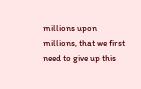millions upon millions, that we first need to give up this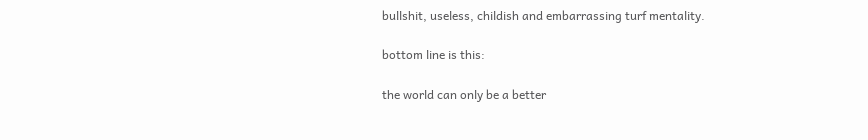bullshit, useless, childish and embarrassing turf mentality.

bottom line is this:

the world can only be a better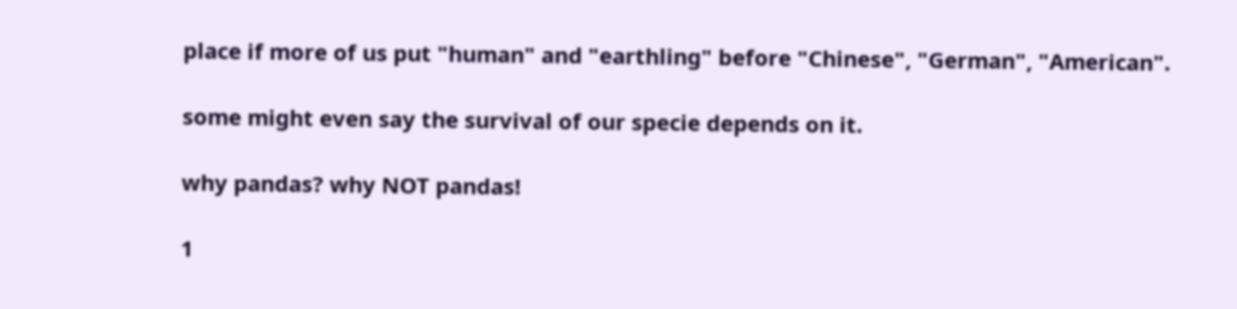place if more of us put "human" and "earthling" before "Chinese", "German", "American".

some might even say the survival of our specie depends on it.

why pandas? why NOT pandas!

1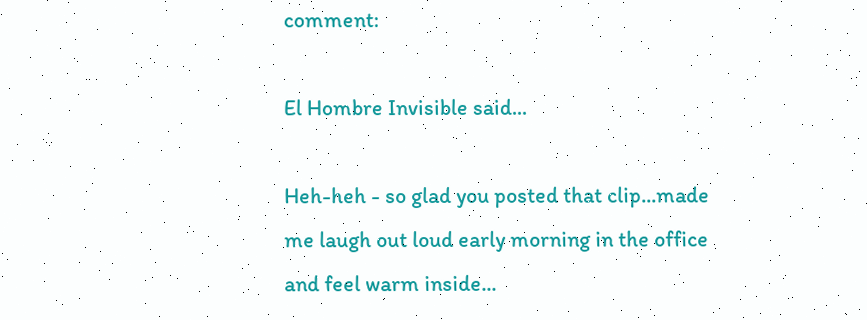comment:

El Hombre Invisible said...

Heh-heh - so glad you posted that clip...made me laugh out loud early morning in the office and feel warm inside...